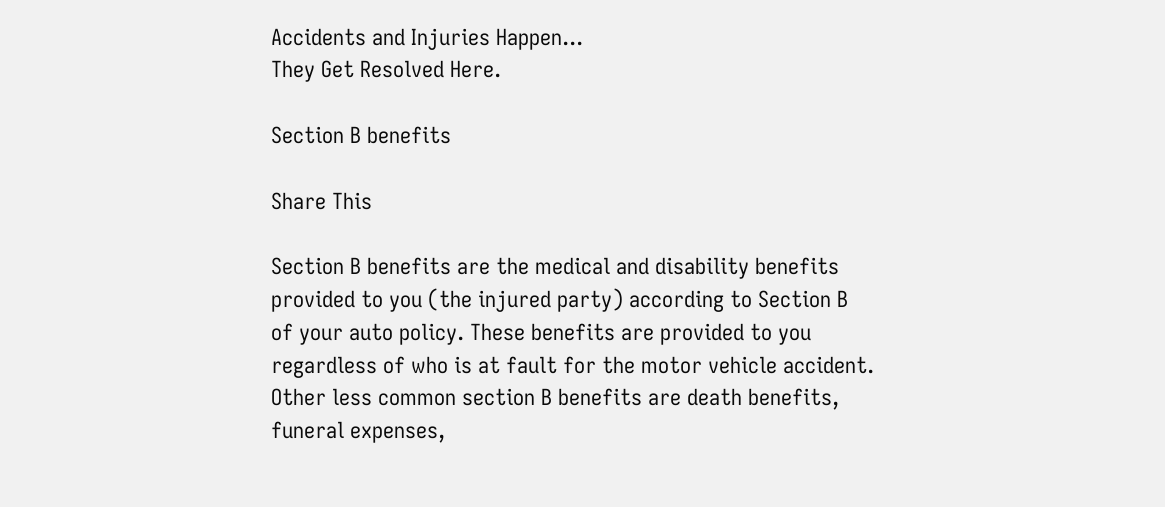Accidents and Injuries Happen...
They Get Resolved Here.

Section B benefits

Share This

Section B benefits are the medical and disability benefits provided to you (the injured party) according to Section B of your auto policy. These benefits are provided to you regardless of who is at fault for the motor vehicle accident. Other less common section B benefits are death benefits, funeral expenses,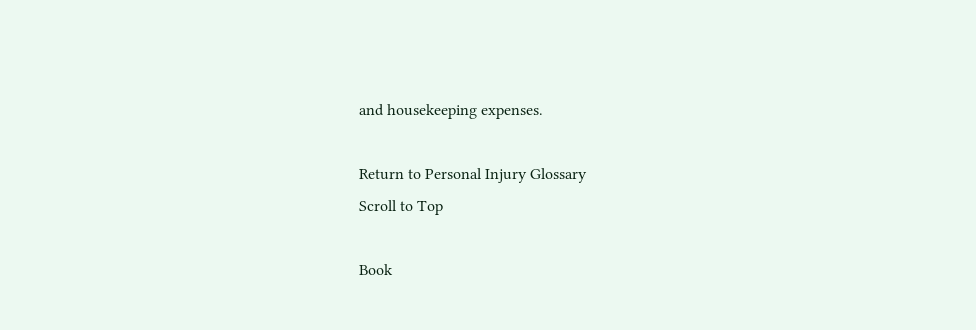and housekeeping expenses.

Return to Personal Injury Glossary
Scroll to Top

Book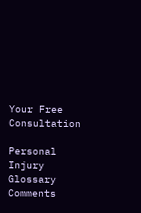Your Free Consultation

Personal Injury Glossary Comments